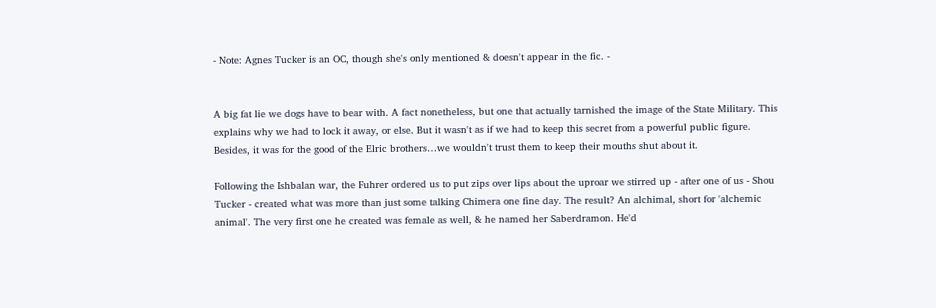- Note: Agnes Tucker is an OC, though she's only mentioned & doesn't appear in the fic. -


A big fat lie we dogs have to bear with. A fact nonetheless, but one that actually tarnished the image of the State Military. This explains why we had to lock it away, or else. But it wasn't as if we had to keep this secret from a powerful public figure. Besides, it was for the good of the Elric brothers…we wouldn't trust them to keep their mouths shut about it.

Following the Ishbalan war, the Fuhrer ordered us to put zips over lips about the uproar we stirred up - after one of us - Shou Tucker - created what was more than just some talking Chimera one fine day. The result? An alchimal, short for 'alchemic animal'. The very first one he created was female as well, & he named her Saberdramon. He'd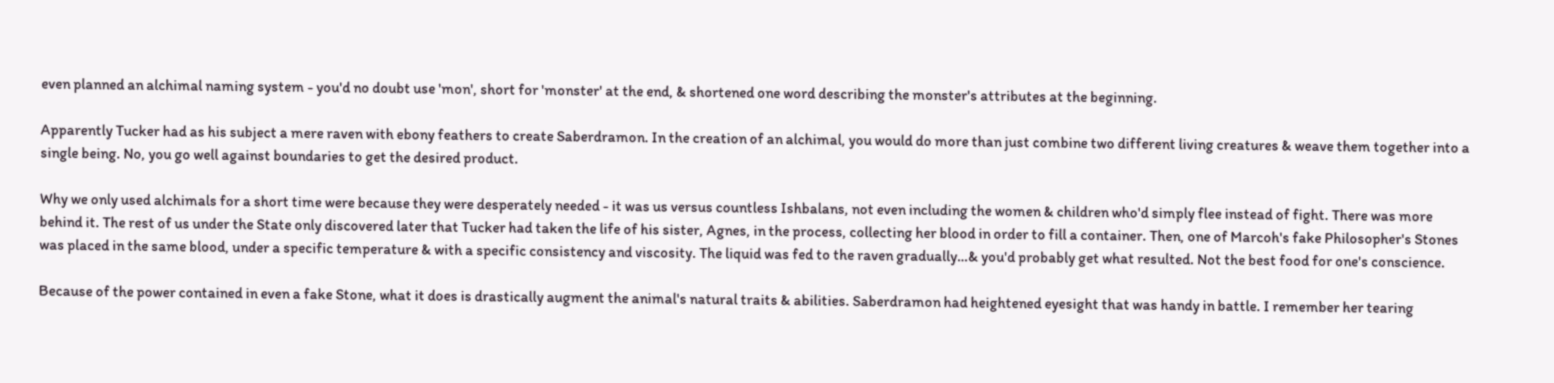even planned an alchimal naming system - you'd no doubt use 'mon', short for 'monster' at the end, & shortened one word describing the monster's attributes at the beginning.

Apparently Tucker had as his subject a mere raven with ebony feathers to create Saberdramon. In the creation of an alchimal, you would do more than just combine two different living creatures & weave them together into a single being. No, you go well against boundaries to get the desired product.

Why we only used alchimals for a short time were because they were desperately needed - it was us versus countless Ishbalans, not even including the women & children who'd simply flee instead of fight. There was more behind it. The rest of us under the State only discovered later that Tucker had taken the life of his sister, Agnes, in the process, collecting her blood in order to fill a container. Then, one of Marcoh's fake Philosopher's Stones was placed in the same blood, under a specific temperature & with a specific consistency and viscosity. The liquid was fed to the raven gradually…& you'd probably get what resulted. Not the best food for one's conscience.

Because of the power contained in even a fake Stone, what it does is drastically augment the animal's natural traits & abilities. Saberdramon had heightened eyesight that was handy in battle. I remember her tearing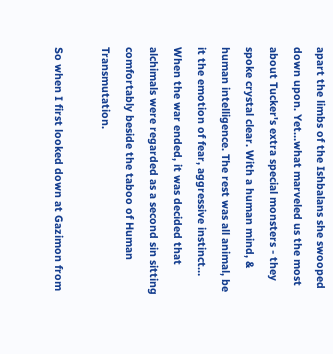apart the limbs of the Ishbalans she swooped down upon. Yet…what marveled us the most about Tucker's extra special monsters - they spoke crystal clear. With a human mind, & human intelligence. The rest was all animal, be it the emotion of fear, aggressive instinct… When the war ended, it was decided that alchimals were regarded as a second sin sitting comfortably beside the taboo of Human Transmutation.

So when I first looked down at Gazimon from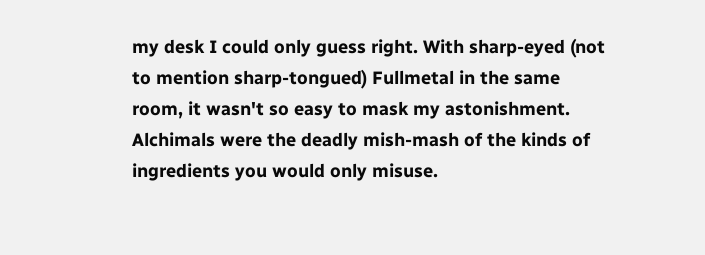my desk I could only guess right. With sharp-eyed (not to mention sharp-tongued) Fullmetal in the same room, it wasn't so easy to mask my astonishment. Alchimals were the deadly mish-mash of the kinds of ingredients you would only misuse.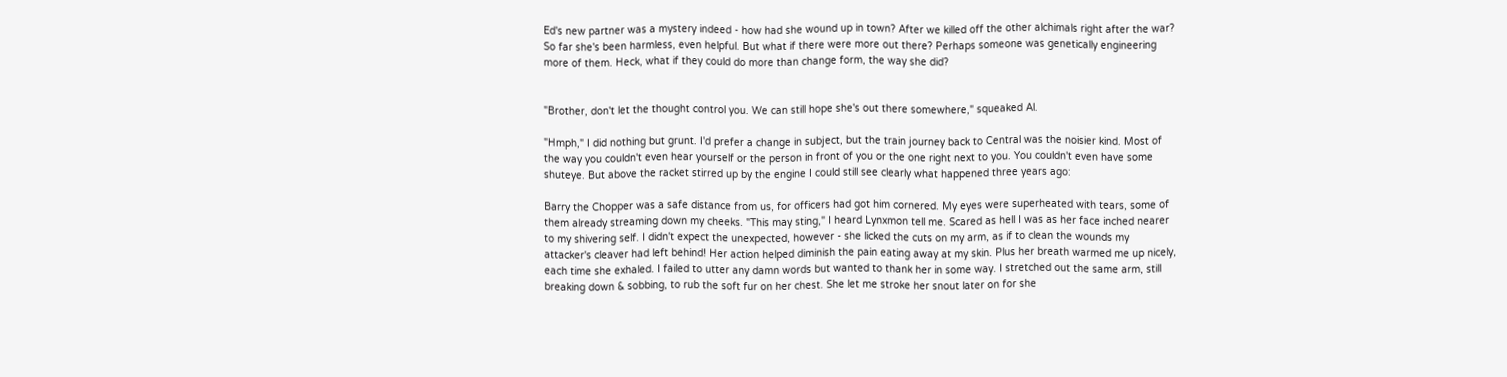Ed's new partner was a mystery indeed - how had she wound up in town? After we killed off the other alchimals right after the war? So far she's been harmless, even helpful. But what if there were more out there? Perhaps someone was genetically engineering more of them. Heck, what if they could do more than change form, the way she did?


"Brother, don't let the thought control you. We can still hope she's out there somewhere," squeaked Al.

"Hmph," I did nothing but grunt. I'd prefer a change in subject, but the train journey back to Central was the noisier kind. Most of the way you couldn't even hear yourself or the person in front of you or the one right next to you. You couldn't even have some shuteye. But above the racket stirred up by the engine I could still see clearly what happened three years ago:

Barry the Chopper was a safe distance from us, for officers had got him cornered. My eyes were superheated with tears, some of them already streaming down my cheeks. "This may sting," I heard Lynxmon tell me. Scared as hell I was as her face inched nearer to my shivering self. I didn't expect the unexpected, however - she licked the cuts on my arm, as if to clean the wounds my attacker's cleaver had left behind! Her action helped diminish the pain eating away at my skin. Plus her breath warmed me up nicely, each time she exhaled. I failed to utter any damn words but wanted to thank her in some way. I stretched out the same arm, still breaking down & sobbing, to rub the soft fur on her chest. She let me stroke her snout later on for she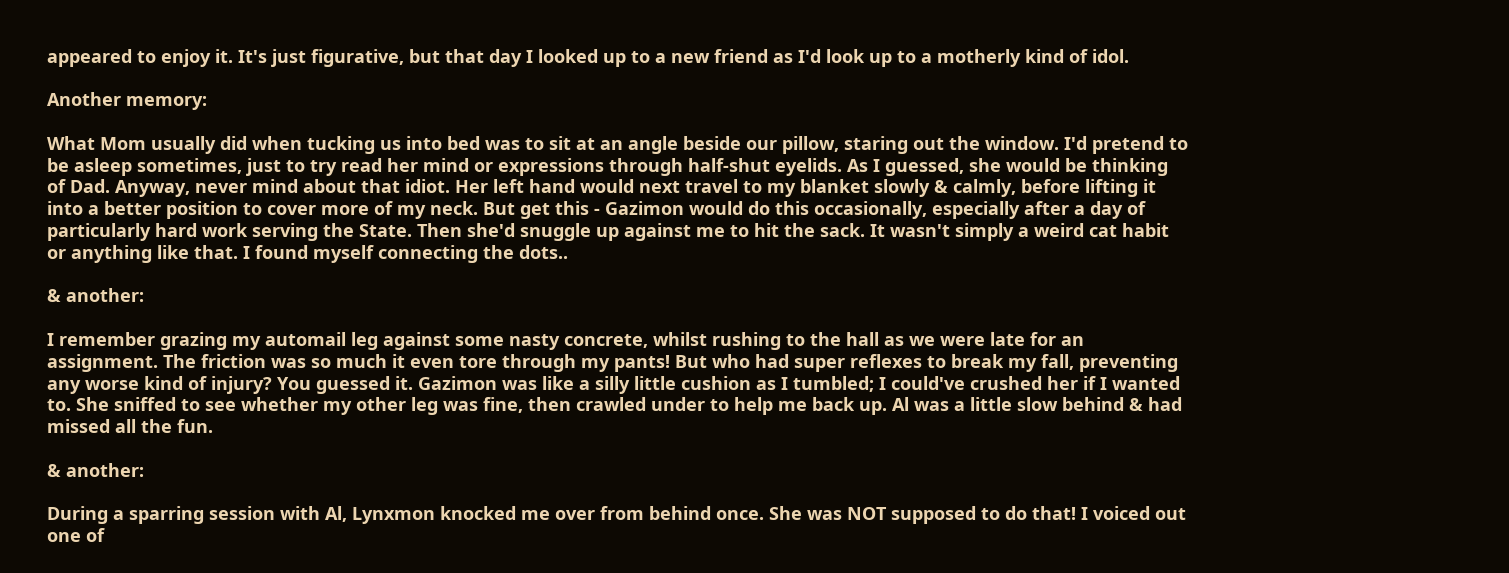appeared to enjoy it. It's just figurative, but that day I looked up to a new friend as I'd look up to a motherly kind of idol.

Another memory:

What Mom usually did when tucking us into bed was to sit at an angle beside our pillow, staring out the window. I'd pretend to be asleep sometimes, just to try read her mind or expressions through half-shut eyelids. As I guessed, she would be thinking of Dad. Anyway, never mind about that idiot. Her left hand would next travel to my blanket slowly & calmly, before lifting it into a better position to cover more of my neck. But get this - Gazimon would do this occasionally, especially after a day of particularly hard work serving the State. Then she'd snuggle up against me to hit the sack. It wasn't simply a weird cat habit or anything like that. I found myself connecting the dots..

& another:

I remember grazing my automail leg against some nasty concrete, whilst rushing to the hall as we were late for an assignment. The friction was so much it even tore through my pants! But who had super reflexes to break my fall, preventing any worse kind of injury? You guessed it. Gazimon was like a silly little cushion as I tumbled; I could've crushed her if I wanted to. She sniffed to see whether my other leg was fine, then crawled under to help me back up. Al was a little slow behind & had missed all the fun.

& another:

During a sparring session with Al, Lynxmon knocked me over from behind once. She was NOT supposed to do that! I voiced out one of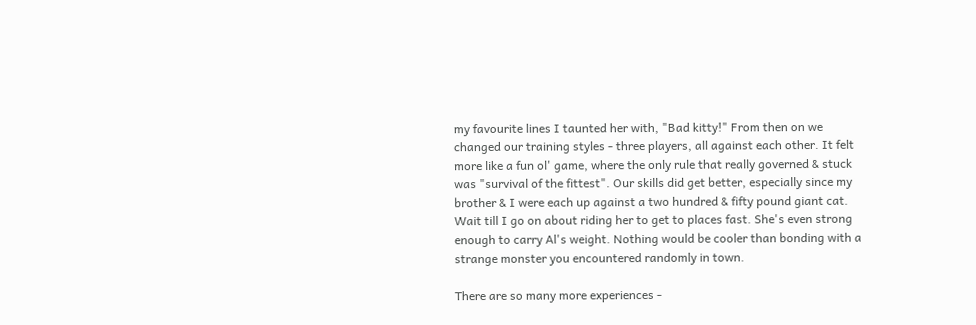my favourite lines I taunted her with, "Bad kitty!" From then on we changed our training styles - three players, all against each other. It felt more like a fun ol' game, where the only rule that really governed & stuck was "survival of the fittest". Our skills did get better, especially since my brother & I were each up against a two hundred & fifty pound giant cat. Wait till I go on about riding her to get to places fast. She's even strong enough to carry Al's weight. Nothing would be cooler than bonding with a strange monster you encountered randomly in town.

There are so many more experiences -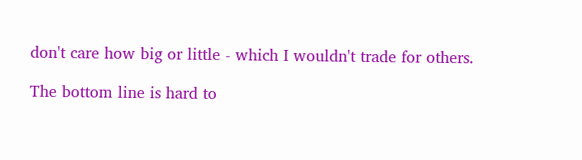don't care how big or little - which I wouldn't trade for others.

The bottom line is hard to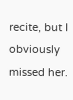recite, but I obviously missed her.